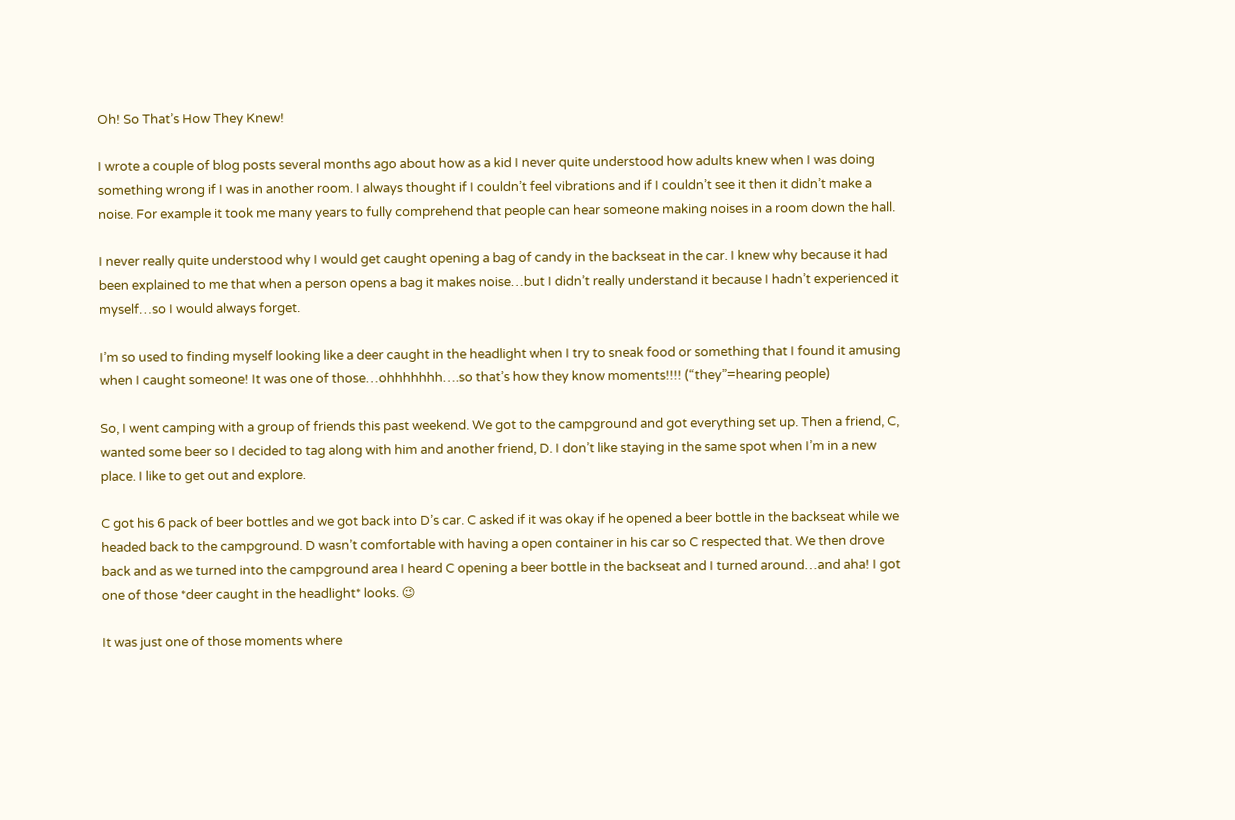Oh! So That’s How They Knew!

I wrote a couple of blog posts several months ago about how as a kid I never quite understood how adults knew when I was doing something wrong if I was in another room. I always thought if I couldn’t feel vibrations and if I couldn’t see it then it didn’t make a noise. For example it took me many years to fully comprehend that people can hear someone making noises in a room down the hall.

I never really quite understood why I would get caught opening a bag of candy in the backseat in the car. I knew why because it had been explained to me that when a person opens a bag it makes noise…but I didn’t really understand it because I hadn’t experienced it myself…so I would always forget.

I’m so used to finding myself looking like a deer caught in the headlight when I try to sneak food or something that I found it amusing when I caught someone! It was one of those…ohhhhhhh….so that’s how they know moments!!!! (“they”=hearing people)

So, I went camping with a group of friends this past weekend. We got to the campground and got everything set up. Then a friend, C, wanted some beer so I decided to tag along with him and another friend, D. I don’t like staying in the same spot when I’m in a new place. I like to get out and explore.

C got his 6 pack of beer bottles and we got back into D’s car. C asked if it was okay if he opened a beer bottle in the backseat while we headed back to the campground. D wasn’t comfortable with having a open container in his car so C respected that. We then drove back and as we turned into the campground area I heard C opening a beer bottle in the backseat and I turned around…and aha! I got one of those *deer caught in the headlight* looks. 😉

It was just one of those moments where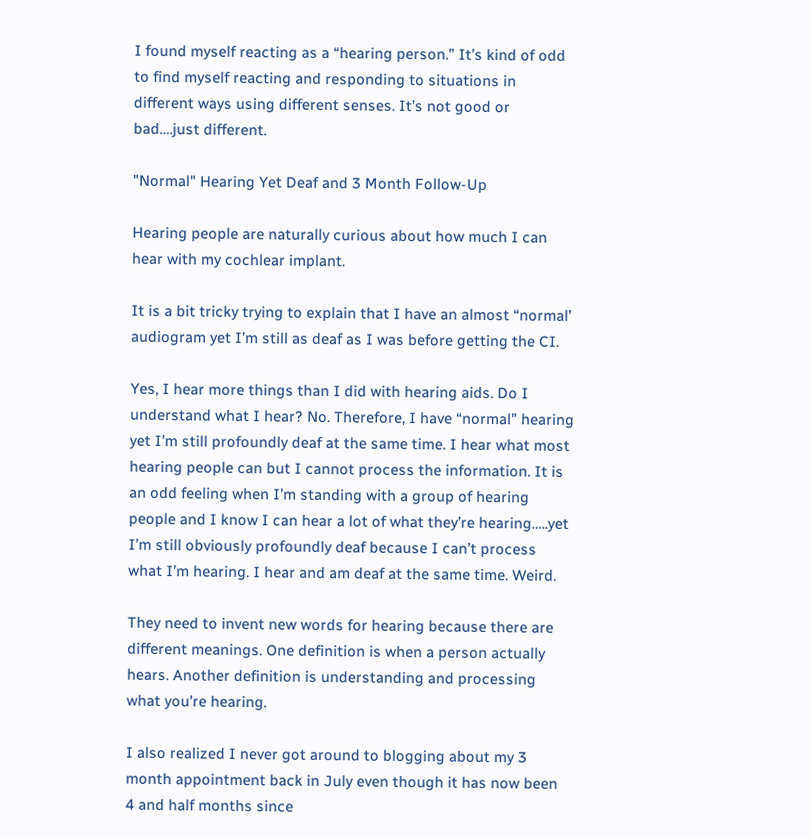I found myself reacting as a “hearing person.” It’s kind of odd to find myself reacting and responding to situations in different ways using different senses. It’s not good or bad….just different.

"Normal" Hearing Yet Deaf and 3 Month Follow-Up

Hearing people are naturally curious about how much I can hear with my cochlear implant.

It is a bit tricky trying to explain that I have an almost “normal’ audiogram yet I’m still as deaf as I was before getting the CI.

Yes, I hear more things than I did with hearing aids. Do I understand what I hear? No. Therefore, I have “normal” hearing yet I’m still profoundly deaf at the same time. I hear what most hearing people can but I cannot process the information. It is an odd feeling when I’m standing with a group of hearing people and I know I can hear a lot of what they’re hearing…..yet I’m still obviously profoundly deaf because I can’t process what I’m hearing. I hear and am deaf at the same time. Weird.

They need to invent new words for hearing because there are different meanings. One definition is when a person actually hears. Another definition is understanding and processing what you’re hearing.

I also realized I never got around to blogging about my 3 month appointment back in July even though it has now been 4 and half months since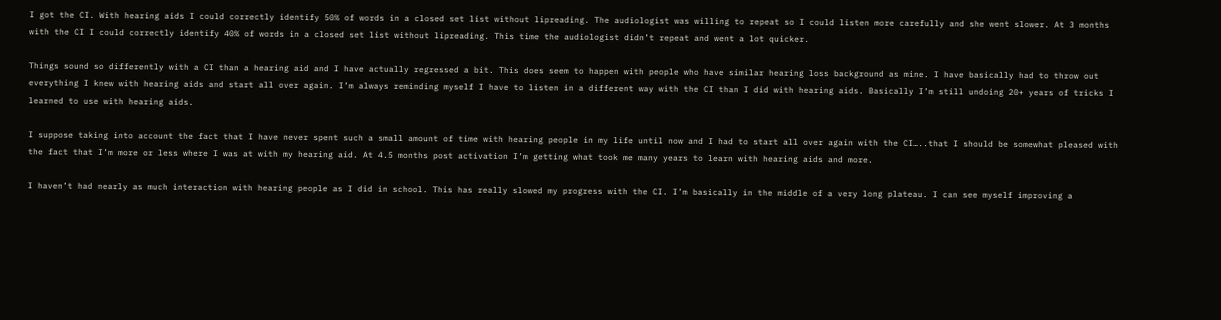I got the CI. With hearing aids I could correctly identify 50% of words in a closed set list without lipreading. The audiologist was willing to repeat so I could listen more carefully and she went slower. At 3 months with the CI I could correctly identify 40% of words in a closed set list without lipreading. This time the audiologist didn’t repeat and went a lot quicker.

Things sound so differently with a CI than a hearing aid and I have actually regressed a bit. This does seem to happen with people who have similar hearing loss background as mine. I have basically had to throw out everything I knew with hearing aids and start all over again. I’m always reminding myself I have to listen in a different way with the CI than I did with hearing aids. Basically I’m still undoing 20+ years of tricks I learned to use with hearing aids.

I suppose taking into account the fact that I have never spent such a small amount of time with hearing people in my life until now and I had to start all over again with the CI…..that I should be somewhat pleased with the fact that I’m more or less where I was at with my hearing aid. At 4.5 months post activation I’m getting what took me many years to learn with hearing aids and more.

I haven’t had nearly as much interaction with hearing people as I did in school. This has really slowed my progress with the CI. I’m basically in the middle of a very long plateau. I can see myself improving a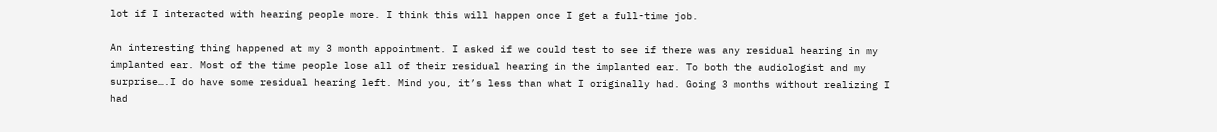lot if I interacted with hearing people more. I think this will happen once I get a full-time job.

An interesting thing happened at my 3 month appointment. I asked if we could test to see if there was any residual hearing in my implanted ear. Most of the time people lose all of their residual hearing in the implanted ear. To both the audiologist and my surprise….I do have some residual hearing left. Mind you, it’s less than what I originally had. Going 3 months without realizing I had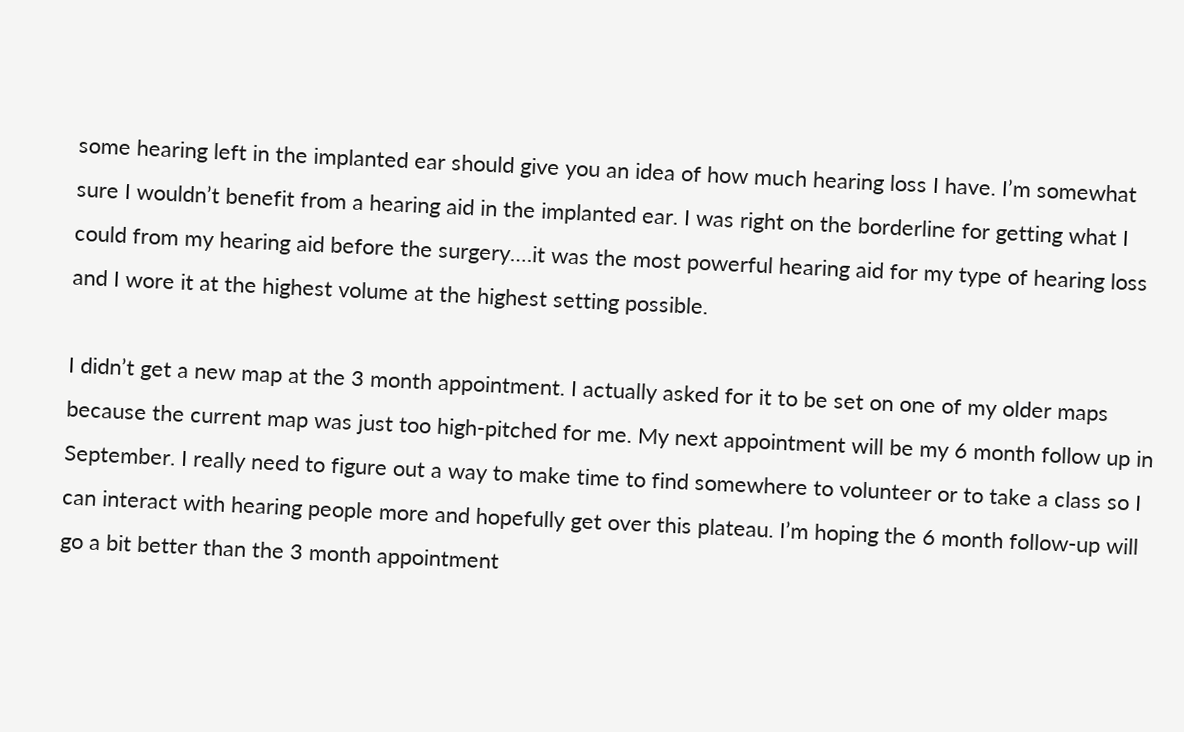some hearing left in the implanted ear should give you an idea of how much hearing loss I have. I’m somewhat sure I wouldn’t benefit from a hearing aid in the implanted ear. I was right on the borderline for getting what I could from my hearing aid before the surgery….it was the most powerful hearing aid for my type of hearing loss and I wore it at the highest volume at the highest setting possible.

I didn’t get a new map at the 3 month appointment. I actually asked for it to be set on one of my older maps because the current map was just too high-pitched for me. My next appointment will be my 6 month follow up in September. I really need to figure out a way to make time to find somewhere to volunteer or to take a class so I can interact with hearing people more and hopefully get over this plateau. I’m hoping the 6 month follow-up will go a bit better than the 3 month appointment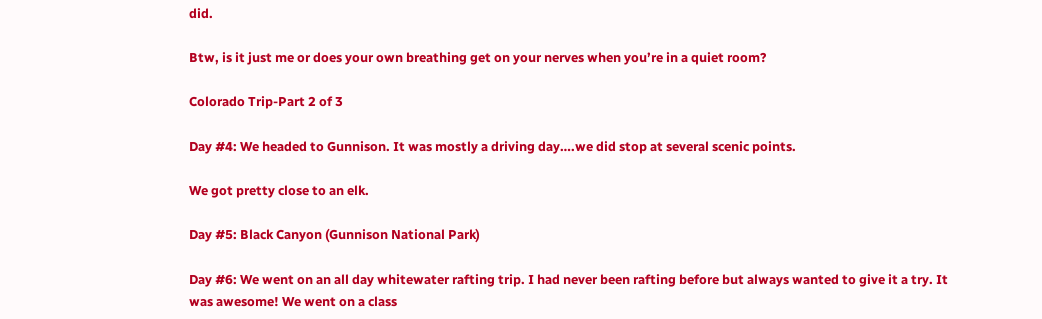did.

Btw, is it just me or does your own breathing get on your nerves when you’re in a quiet room?

Colorado Trip-Part 2 of 3

Day #4: We headed to Gunnison. It was mostly a driving day….we did stop at several scenic points.

We got pretty close to an elk.

Day #5: Black Canyon (Gunnison National Park)

Day #6: We went on an all day whitewater rafting trip. I had never been rafting before but always wanted to give it a try. It was awesome! We went on a class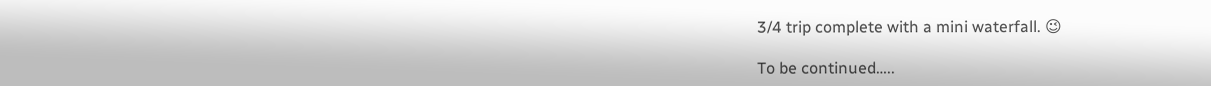3/4 trip complete with a mini waterfall. 😉

To be continued…..